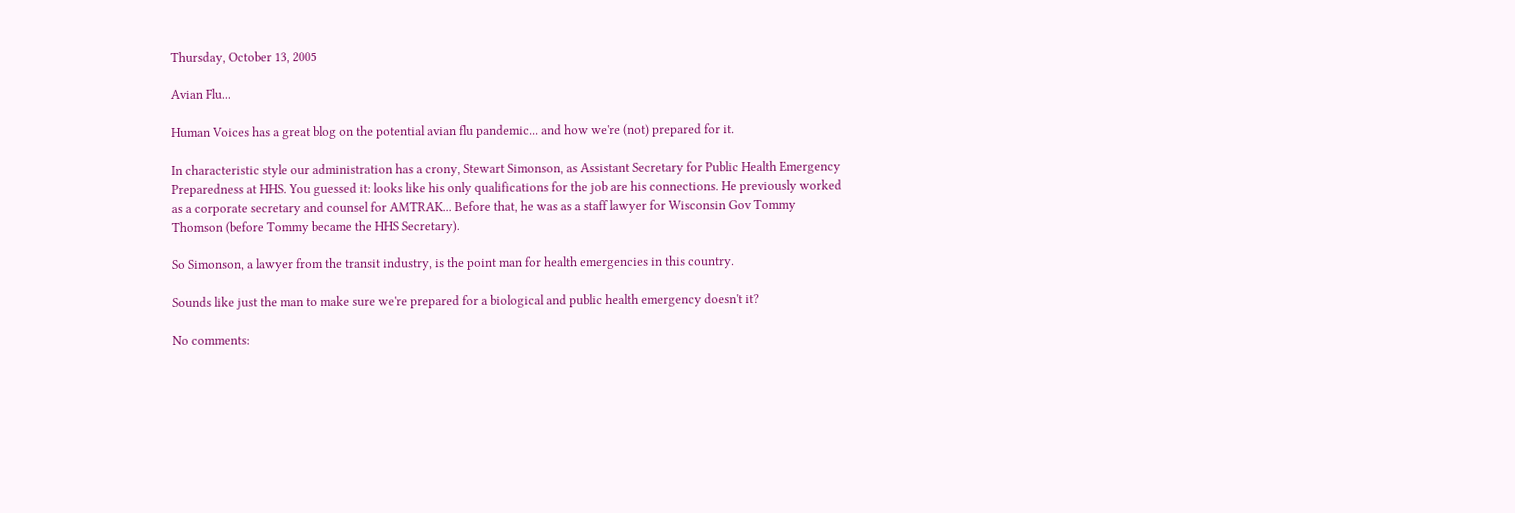Thursday, October 13, 2005

Avian Flu...

Human Voices has a great blog on the potential avian flu pandemic... and how we're (not) prepared for it.

In characteristic style our administration has a crony, Stewart Simonson, as Assistant Secretary for Public Health Emergency Preparedness at HHS. You guessed it: looks like his only qualifications for the job are his connections. He previously worked as a corporate secretary and counsel for AMTRAK... Before that, he was as a staff lawyer for Wisconsin Gov Tommy Thomson (before Tommy became the HHS Secretary).

So Simonson, a lawyer from the transit industry, is the point man for health emergencies in this country.

Sounds like just the man to make sure we're prepared for a biological and public health emergency doesn't it?

No comments: